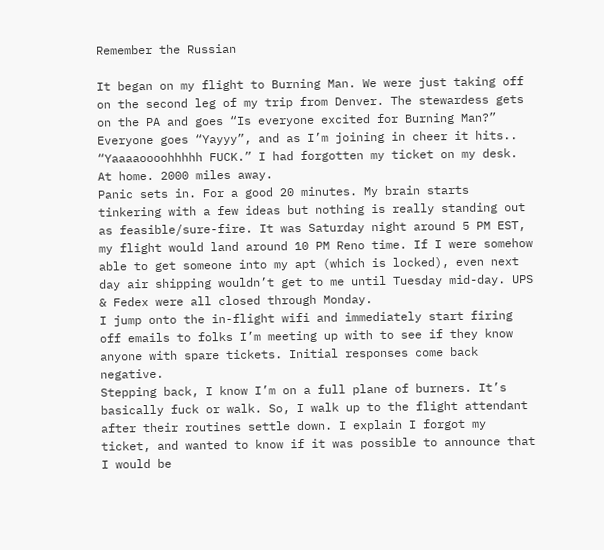Remember the Russian

It began on my flight to Burning Man. We were just taking off on the second leg of my trip from Denver. The stewardess gets on the PA and goes “Is everyone excited for Burning Man?” Everyone goes “Yayyy”, and as I’m joining in cheer it hits.. “Yaaaaoooohhhhh FUCK.” I had forgotten my ticket on my desk. At home. 2000 miles away.
Panic sets in. For a good 20 minutes. My brain starts tinkering with a few ideas but nothing is really standing out as feasible/sure-fire. It was Saturday night around 5 PM EST, my flight would land around 10 PM Reno time. If I were somehow able to get someone into my apt (which is locked), even next day air shipping wouldn’t get to me until Tuesday mid-day. UPS & Fedex were all closed through Monday.
I jump onto the in-flight wifi and immediately start firing off emails to folks I’m meeting up with to see if they know anyone with spare tickets. Initial responses come back negative.
Stepping back, I know I’m on a full plane of burners. It’s basically fuck or walk. So, I walk up to the flight attendant after their routines settle down. I explain I forgot my ticket, and wanted to know if it was possible to announce that I would be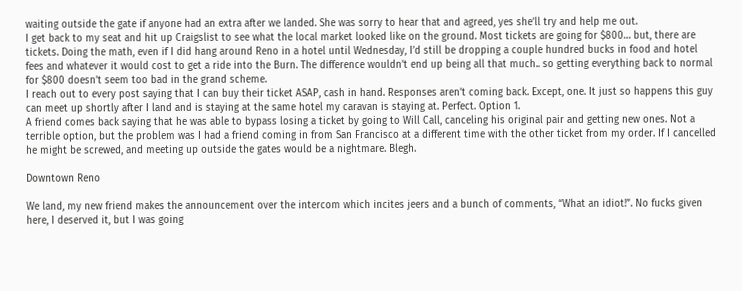waiting outside the gate if anyone had an extra after we landed. She was sorry to hear that and agreed, yes she’ll try and help me out.
I get back to my seat and hit up Craigslist to see what the local market looked like on the ground. Most tickets are going for $800… but, there are tickets. Doing the math, even if I did hang around Reno in a hotel until Wednesday, I’d still be dropping a couple hundred bucks in food and hotel fees and whatever it would cost to get a ride into the Burn. The difference wouldn’t end up being all that much.. so getting everything back to normal for $800 doesn’t seem too bad in the grand scheme.
I reach out to every post saying that I can buy their ticket ASAP, cash in hand. Responses aren’t coming back. Except, one. It just so happens this guy can meet up shortly after I land and is staying at the same hotel my caravan is staying at. Perfect. Option 1.
A friend comes back saying that he was able to bypass losing a ticket by going to Will Call, canceling his original pair and getting new ones. Not a terrible option, but the problem was I had a friend coming in from San Francisco at a different time with the other ticket from my order. If I cancelled he might be screwed, and meeting up outside the gates would be a nightmare. Blegh.

Downtown Reno

We land, my new friend makes the announcement over the intercom which incites jeers and a bunch of comments, “What an idiot!”. No fucks given here, I deserved it, but I was going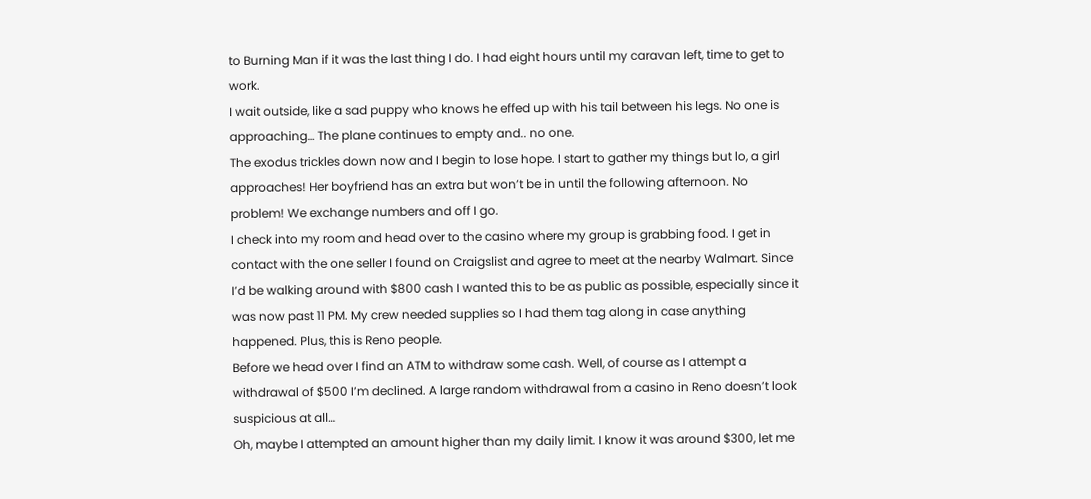to Burning Man if it was the last thing I do. I had eight hours until my caravan left, time to get to work.
I wait outside, like a sad puppy who knows he effed up with his tail between his legs. No one is approaching… The plane continues to empty and.. no one.
The exodus trickles down now and I begin to lose hope. I start to gather my things but lo, a girl approaches! Her boyfriend has an extra but won’t be in until the following afternoon. No problem! We exchange numbers and off I go.
I check into my room and head over to the casino where my group is grabbing food. I get in contact with the one seller I found on Craigslist and agree to meet at the nearby Walmart. Since I’d be walking around with $800 cash I wanted this to be as public as possible, especially since it was now past 11 PM. My crew needed supplies so I had them tag along in case anything happened. Plus, this is Reno people.
Before we head over I find an ATM to withdraw some cash. Well, of course as I attempt a withdrawal of $500 I’m declined. A large random withdrawal from a casino in Reno doesn’t look suspicious at all…
Oh, maybe I attempted an amount higher than my daily limit. I know it was around $300, let me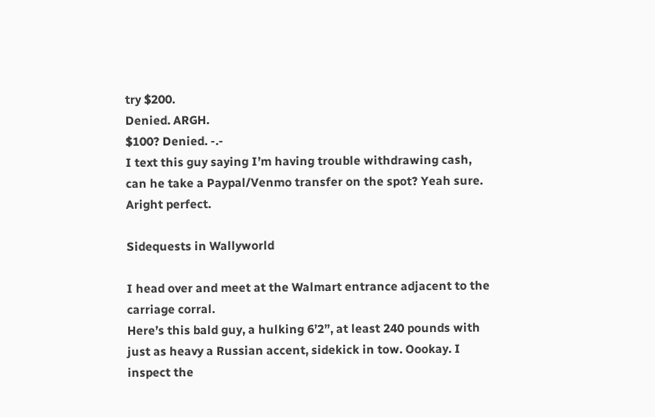try $200.
Denied. ARGH.
$100? Denied. -.-
I text this guy saying I’m having trouble withdrawing cash, can he take a Paypal/Venmo transfer on the spot? Yeah sure. Aright perfect.

Sidequests in Wallyworld

I head over and meet at the Walmart entrance adjacent to the carriage corral.
Here’s this bald guy, a hulking 6’2”, at least 240 pounds with just as heavy a Russian accent, sidekick in tow. Oookay. I inspect the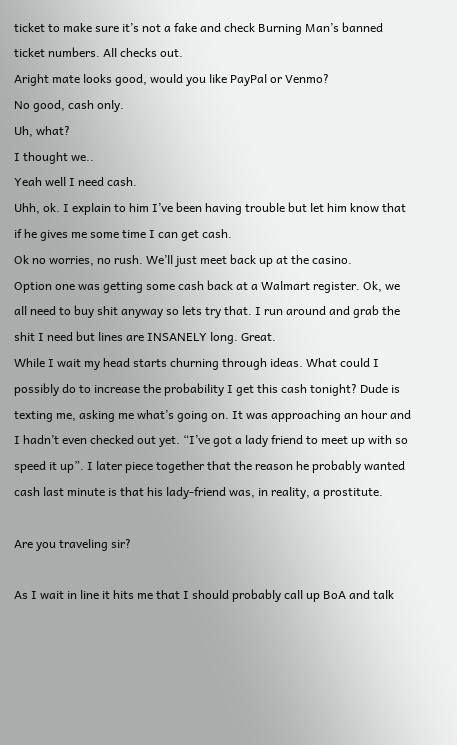ticket to make sure it’s not a fake and check Burning Man’s banned ticket numbers. All checks out.
Aright mate looks good, would you like PayPal or Venmo?
No good, cash only.
Uh, what?
I thought we..
Yeah well I need cash.
Uhh, ok. I explain to him I’ve been having trouble but let him know that if he gives me some time I can get cash.
Ok no worries, no rush. We’ll just meet back up at the casino.
Option one was getting some cash back at a Walmart register. Ok, we all need to buy shit anyway so lets try that. I run around and grab the shit I need but lines are INSANELY long. Great.
While I wait my head starts churning through ideas. What could I possibly do to increase the probability I get this cash tonight? Dude is texting me, asking me what’s going on. It was approaching an hour and I hadn’t even checked out yet. “I’ve got a lady friend to meet up with so speed it up”. I later piece together that the reason he probably wanted cash last minute is that his lady-friend was, in reality, a prostitute.

Are you traveling sir?

As I wait in line it hits me that I should probably call up BoA and talk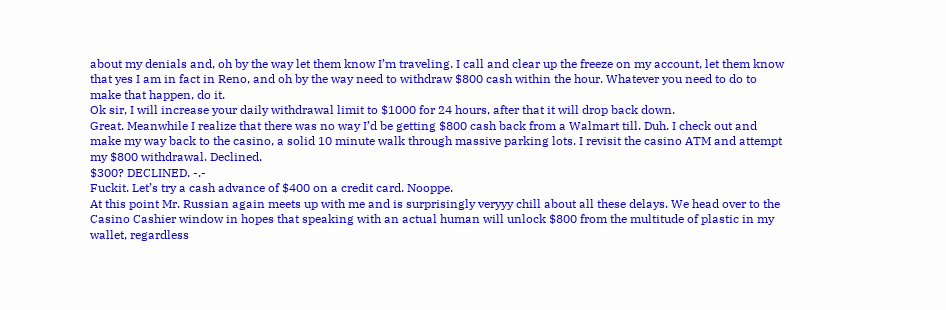about my denials and, oh by the way let them know I’m traveling. I call and clear up the freeze on my account, let them know that yes I am in fact in Reno, and oh by the way need to withdraw $800 cash within the hour. Whatever you need to do to make that happen, do it.
Ok sir, I will increase your daily withdrawal limit to $1000 for 24 hours, after that it will drop back down.
Great. Meanwhile I realize that there was no way I’d be getting $800 cash back from a Walmart till. Duh. I check out and make my way back to the casino, a solid 10 minute walk through massive parking lots. I revisit the casino ATM and attempt my $800 withdrawal. Declined.
$300? DECLINED. -.-
Fuckit. Let’s try a cash advance of $400 on a credit card. Nooppe.
At this point Mr. Russian again meets up with me and is surprisingly veryyy chill about all these delays. We head over to the Casino Cashier window in hopes that speaking with an actual human will unlock $800 from the multitude of plastic in my wallet, regardless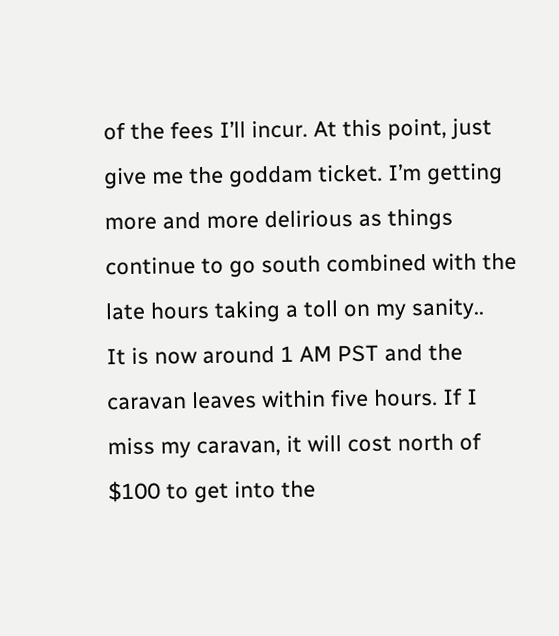of the fees I’ll incur. At this point, just give me the goddam ticket. I’m getting more and more delirious as things continue to go south combined with the late hours taking a toll on my sanity..
It is now around 1 AM PST and the caravan leaves within five hours. If I miss my caravan, it will cost north of $100 to get into the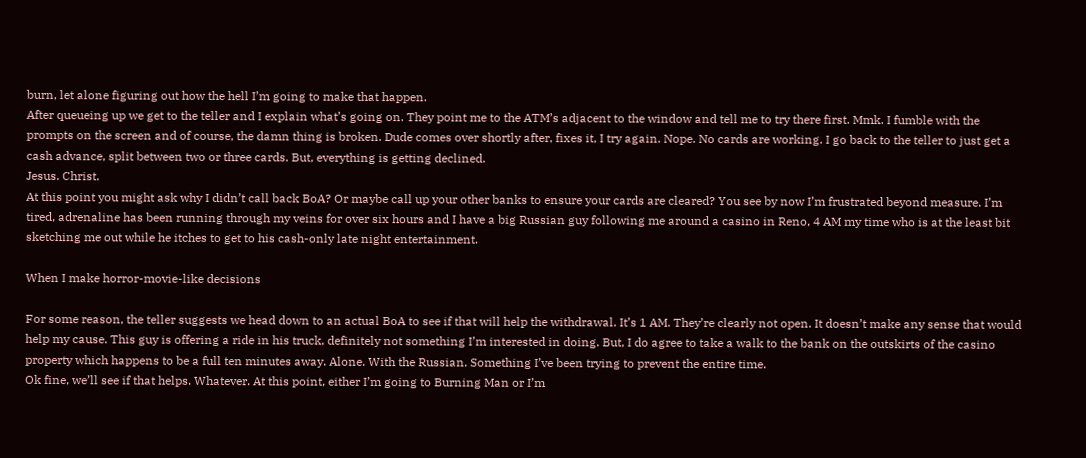burn, let alone figuring out how the hell I’m going to make that happen.
After queueing up we get to the teller and I explain what’s going on. They point me to the ATM’s adjacent to the window and tell me to try there first. Mmk. I fumble with the prompts on the screen and of course, the damn thing is broken. Dude comes over shortly after, fixes it, I try again. Nope. No cards are working. I go back to the teller to just get a cash advance, split between two or three cards. But, everything is getting declined.
Jesus. Christ.
At this point you might ask why I didn’t call back BoA? Or maybe call up your other banks to ensure your cards are cleared? You see by now I’m frustrated beyond measure. I’m tired, adrenaline has been running through my veins for over six hours and I have a big Russian guy following me around a casino in Reno, 4 AM my time who is at the least bit sketching me out while he itches to get to his cash-only late night entertainment.

When I make horror-movie-like decisions

For some reason, the teller suggests we head down to an actual BoA to see if that will help the withdrawal. It’s 1 AM. They’re clearly not open. It doesn’t make any sense that would help my cause. This guy is offering a ride in his truck, definitely not something I’m interested in doing. But, I do agree to take a walk to the bank on the outskirts of the casino property which happens to be a full ten minutes away. Alone. With the Russian. Something I’ve been trying to prevent the entire time.
Ok fine, we’ll see if that helps. Whatever. At this point, either I’m going to Burning Man or I’m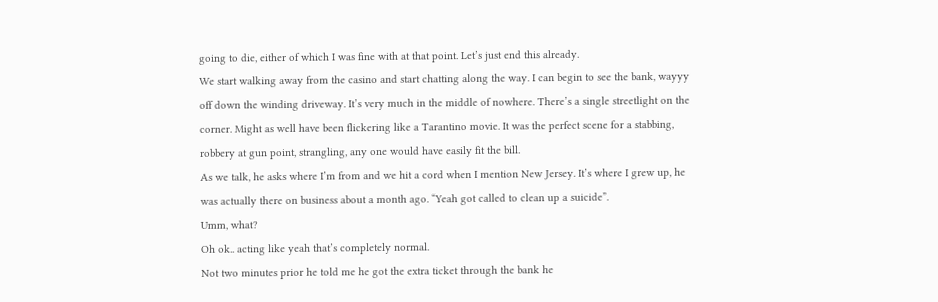going to die, either of which I was fine with at that point. Let’s just end this already.
We start walking away from the casino and start chatting along the way. I can begin to see the bank, wayyy off down the winding driveway. It’s very much in the middle of nowhere. There’s a single streetlight on the corner. Might as well have been flickering like a Tarantino movie. It was the perfect scene for a stabbing, robbery at gun point, strangling, any one would have easily fit the bill.
As we talk, he asks where I’m from and we hit a cord when I mention New Jersey. It’s where I grew up, he was actually there on business about a month ago. “Yeah got called to clean up a suicide”.
Umm, what?
Oh ok.. acting like yeah that’s completely normal.
Not two minutes prior he told me he got the extra ticket through the bank he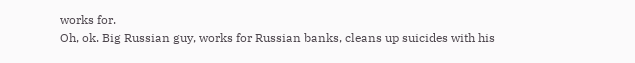works for.
Oh, ok. Big Russian guy, works for Russian banks, cleans up suicides with his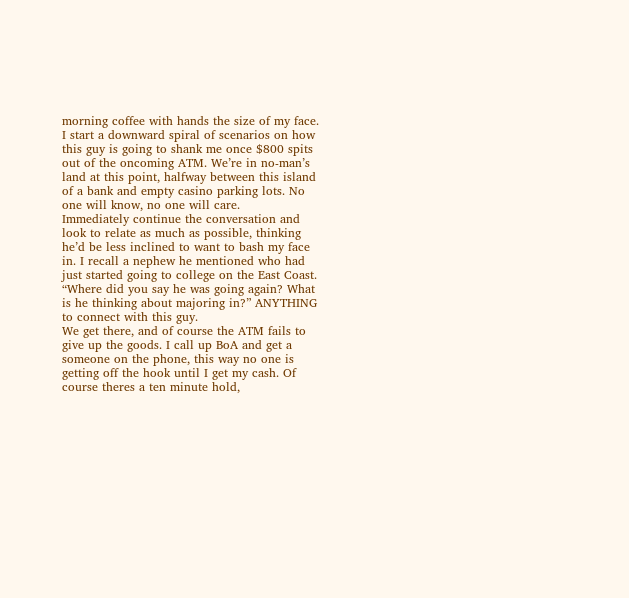morning coffee with hands the size of my face.
I start a downward spiral of scenarios on how this guy is going to shank me once $800 spits out of the oncoming ATM. We’re in no-man’s land at this point, halfway between this island of a bank and empty casino parking lots. No one will know, no one will care.
Immediately continue the conversation and look to relate as much as possible, thinking he’d be less inclined to want to bash my face in. I recall a nephew he mentioned who had just started going to college on the East Coast. “Where did you say he was going again? What is he thinking about majoring in?” ANYTHING to connect with this guy.
We get there, and of course the ATM fails to give up the goods. I call up BoA and get a someone on the phone, this way no one is getting off the hook until I get my cash. Of course theres a ten minute hold,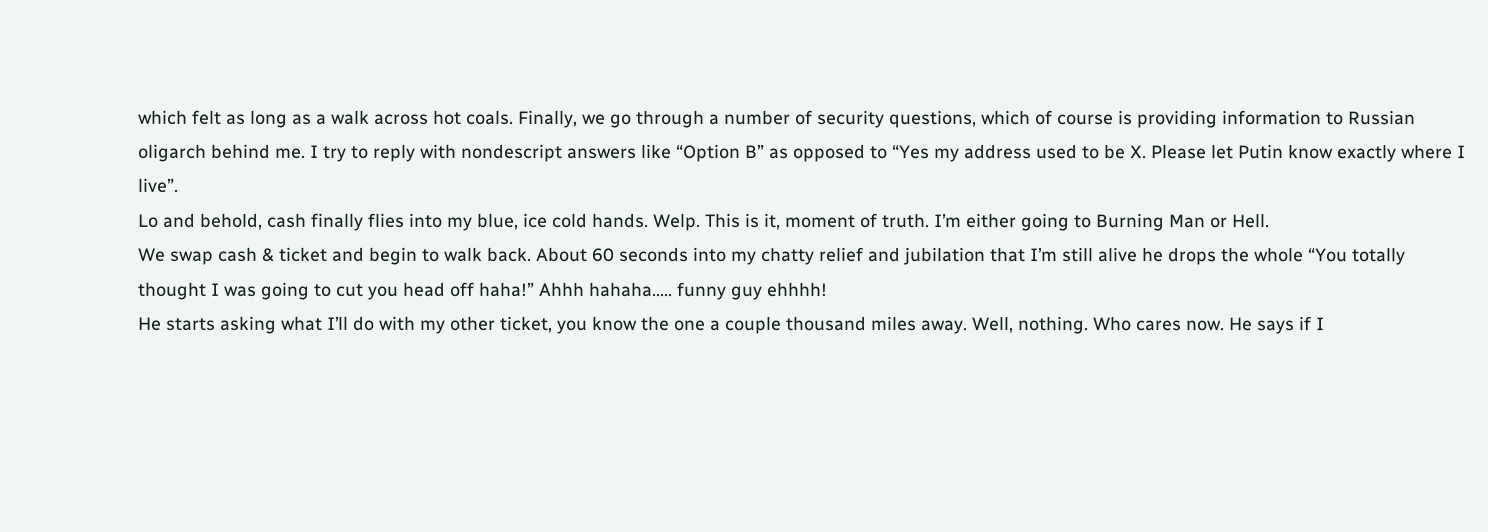which felt as long as a walk across hot coals. Finally, we go through a number of security questions, which of course is providing information to Russian oligarch behind me. I try to reply with nondescript answers like “Option B” as opposed to “Yes my address used to be X. Please let Putin know exactly where I live”.
Lo and behold, cash finally flies into my blue, ice cold hands. Welp. This is it, moment of truth. I’m either going to Burning Man or Hell.
We swap cash & ticket and begin to walk back. About 60 seconds into my chatty relief and jubilation that I’m still alive he drops the whole “You totally thought I was going to cut you head off haha!” Ahhh hahaha….. funny guy ehhhh!
He starts asking what I’ll do with my other ticket, you know the one a couple thousand miles away. Well, nothing. Who cares now. He says if I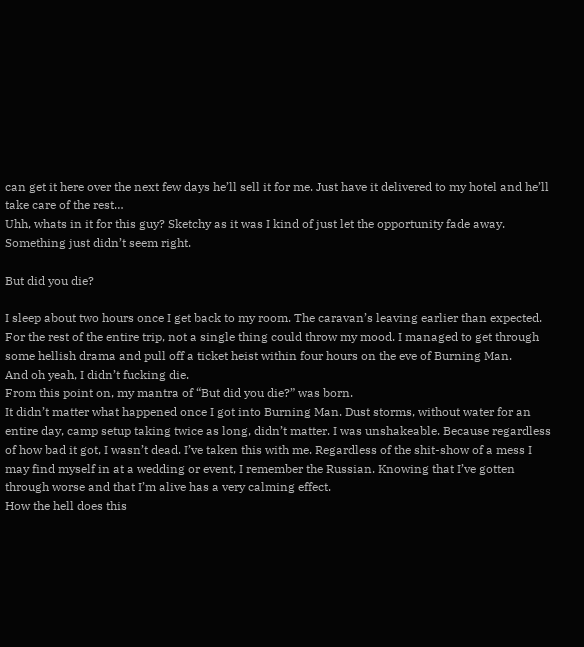can get it here over the next few days he’ll sell it for me. Just have it delivered to my hotel and he’ll take care of the rest…
Uhh, whats in it for this guy? Sketchy as it was I kind of just let the opportunity fade away. Something just didn’t seem right.

But did you die?

I sleep about two hours once I get back to my room. The caravan’s leaving earlier than expected. For the rest of the entire trip, not a single thing could throw my mood. I managed to get through some hellish drama and pull off a ticket heist within four hours on the eve of Burning Man.
And oh yeah, I didn’t fucking die.
From this point on, my mantra of “But did you die?” was born.
It didn’t matter what happened once I got into Burning Man. Dust storms, without water for an entire day, camp setup taking twice as long, didn’t matter. I was unshakeable. Because regardless of how bad it got, I wasn’t dead. I’ve taken this with me. Regardless of the shit-show of a mess I may find myself in at a wedding or event, I remember the Russian. Knowing that I’ve gotten through worse and that I’m alive has a very calming effect.
How the hell does this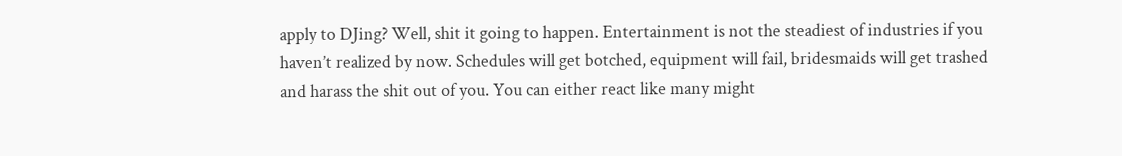apply to DJing? Well, shit it going to happen. Entertainment is not the steadiest of industries if you haven’t realized by now. Schedules will get botched, equipment will fail, bridesmaids will get trashed and harass the shit out of you. You can either react like many might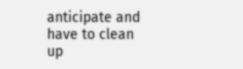anticipate and have to clean up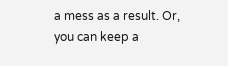a mess as a result. Or, you can keep a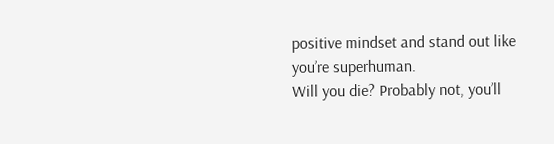positive mindset and stand out like you’re superhuman.
Will you die? Probably not, you’ll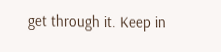get through it. Keep in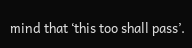mind that ‘this too shall pass’.